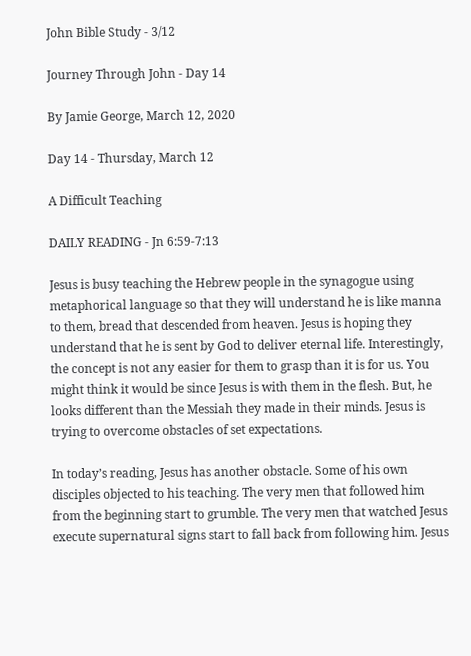John Bible Study - 3/12

Journey Through John - Day 14

By Jamie George, March 12, 2020

Day 14 - Thursday, March 12

A Difficult Teaching

DAILY READING - Jn 6:59-7:13

Jesus is busy teaching the Hebrew people in the synagogue using metaphorical language so that they will understand he is like manna to them, bread that descended from heaven. Jesus is hoping they understand that he is sent by God to deliver eternal life. Interestingly, the concept is not any easier for them to grasp than it is for us. You might think it would be since Jesus is with them in the flesh. But, he looks different than the Messiah they made in their minds. Jesus is trying to overcome obstacles of set expectations.

In today’s reading, Jesus has another obstacle. Some of his own disciples objected to his teaching. The very men that followed him from the beginning start to grumble. The very men that watched Jesus execute supernatural signs start to fall back from following him. Jesus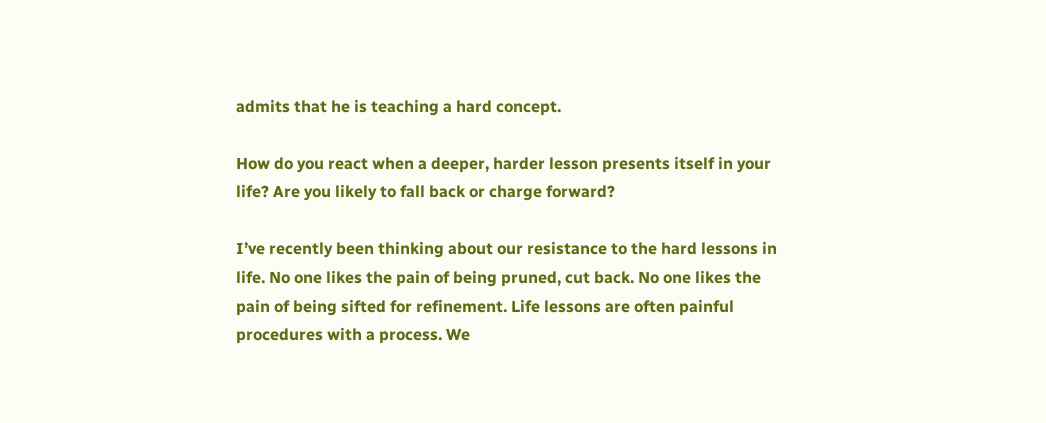admits that he is teaching a hard concept.

How do you react when a deeper, harder lesson presents itself in your life? Are you likely to fall back or charge forward?

I’ve recently been thinking about our resistance to the hard lessons in life. No one likes the pain of being pruned, cut back. No one likes the pain of being sifted for refinement. Life lessons are often painful procedures with a process. We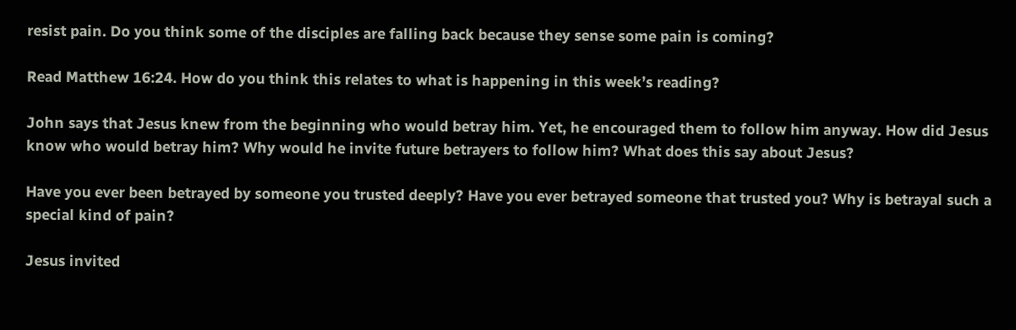resist pain. Do you think some of the disciples are falling back because they sense some pain is coming?

Read Matthew 16:24. How do you think this relates to what is happening in this week’s reading?

John says that Jesus knew from the beginning who would betray him. Yet, he encouraged them to follow him anyway. How did Jesus know who would betray him? Why would he invite future betrayers to follow him? What does this say about Jesus?

Have you ever been betrayed by someone you trusted deeply? Have you ever betrayed someone that trusted you? Why is betrayal such a special kind of pain?

Jesus invited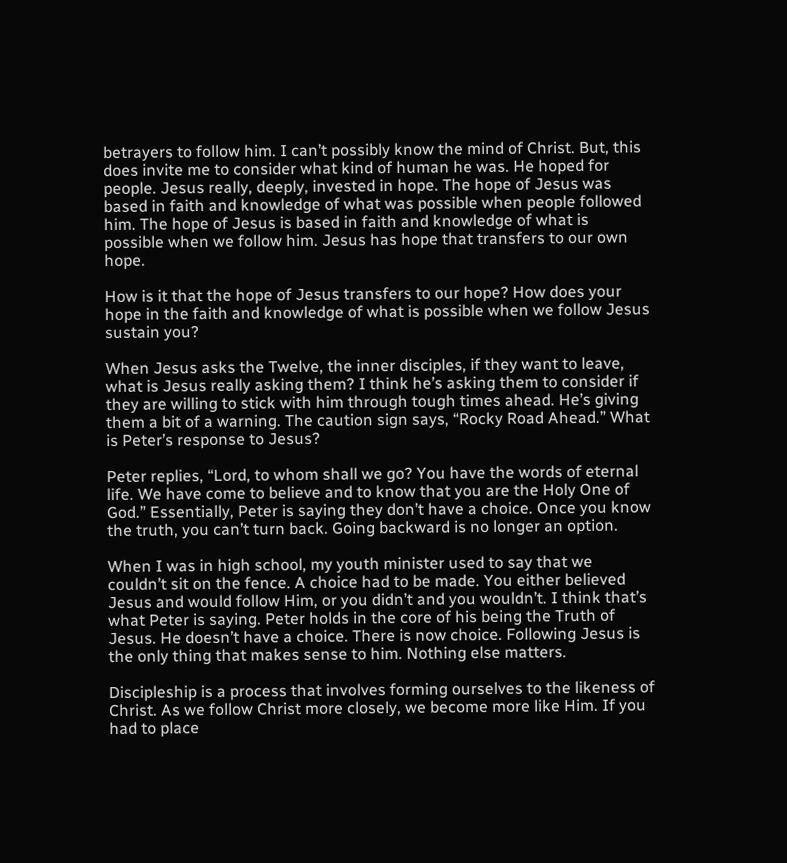betrayers to follow him. I can’t possibly know the mind of Christ. But, this does invite me to consider what kind of human he was. He hoped for people. Jesus really, deeply, invested in hope. The hope of Jesus was based in faith and knowledge of what was possible when people followed him. The hope of Jesus is based in faith and knowledge of what is possible when we follow him. Jesus has hope that transfers to our own hope.

How is it that the hope of Jesus transfers to our hope? How does your hope in the faith and knowledge of what is possible when we follow Jesus sustain you?

When Jesus asks the Twelve, the inner disciples, if they want to leave, what is Jesus really asking them? I think he’s asking them to consider if they are willing to stick with him through tough times ahead. He’s giving them a bit of a warning. The caution sign says, “Rocky Road Ahead.” What is Peter’s response to Jesus?

Peter replies, “Lord, to whom shall we go? You have the words of eternal life. We have come to believe and to know that you are the Holy One of God.” Essentially, Peter is saying they don’t have a choice. Once you know the truth, you can’t turn back. Going backward is no longer an option.

When I was in high school, my youth minister used to say that we couldn’t sit on the fence. A choice had to be made. You either believed Jesus and would follow Him, or you didn’t and you wouldn’t. I think that’s what Peter is saying. Peter holds in the core of his being the Truth of Jesus. He doesn’t have a choice. There is now choice. Following Jesus is the only thing that makes sense to him. Nothing else matters.

Discipleship is a process that involves forming ourselves to the likeness of Christ. As we follow Christ more closely, we become more like Him. If you had to place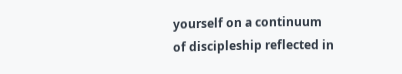yourself on a continuum of discipleship reflected in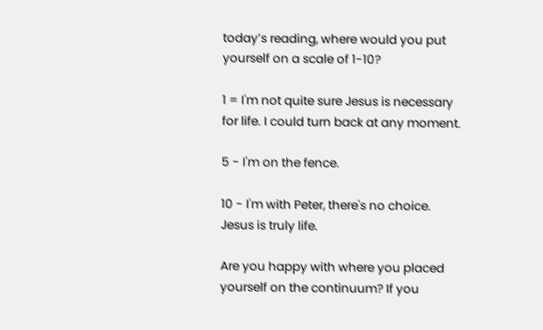today’s reading, where would you put yourself on a scale of 1-10?

1 = I'm not quite sure Jesus is necessary for life. I could turn back at any moment.

5 - I'm on the fence.

10 - I'm with Peter, there's no choice. Jesus is truly life.

Are you happy with where you placed yourself on the continuum? If you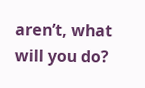aren’t, what will you do?